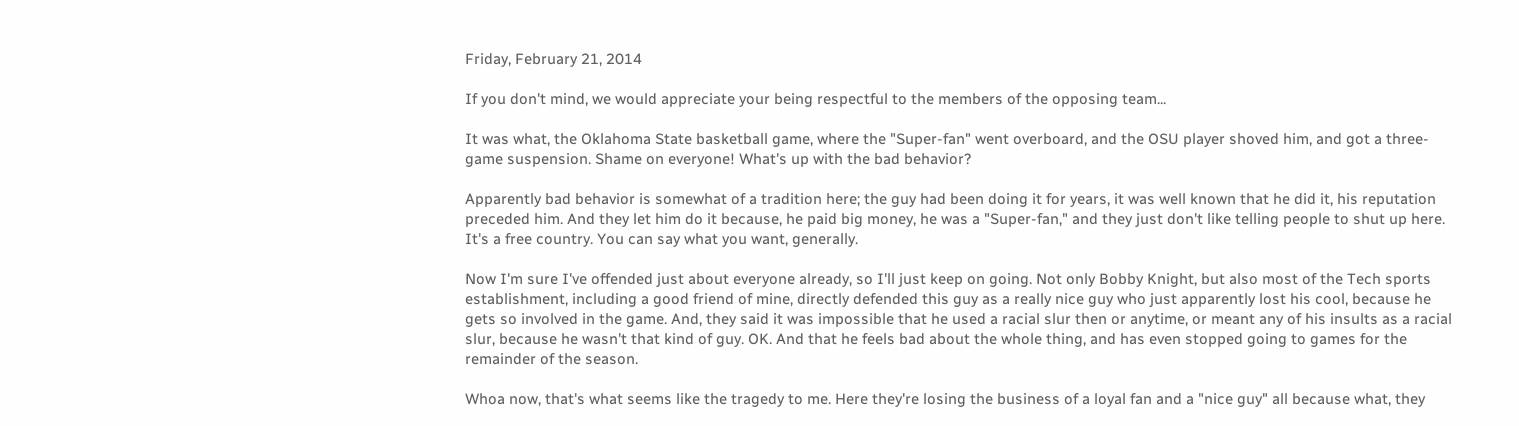Friday, February 21, 2014

If you don't mind, we would appreciate your being respectful to the members of the opposing team...

It was what, the Oklahoma State basketball game, where the "Super-fan" went overboard, and the OSU player shoved him, and got a three-game suspension. Shame on everyone! What's up with the bad behavior?

Apparently bad behavior is somewhat of a tradition here; the guy had been doing it for years, it was well known that he did it, his reputation preceded him. And they let him do it because, he paid big money, he was a "Super-fan," and they just don't like telling people to shut up here. It's a free country. You can say what you want, generally.

Now I'm sure I've offended just about everyone already, so I'll just keep on going. Not only Bobby Knight, but also most of the Tech sports establishment, including a good friend of mine, directly defended this guy as a really nice guy who just apparently lost his cool, because he gets so involved in the game. And, they said it was impossible that he used a racial slur then or anytime, or meant any of his insults as a racial slur, because he wasn't that kind of guy. OK. And that he feels bad about the whole thing, and has even stopped going to games for the remainder of the season.

Whoa now, that's what seems like the tragedy to me. Here they're losing the business of a loyal fan and a "nice guy" all because what, they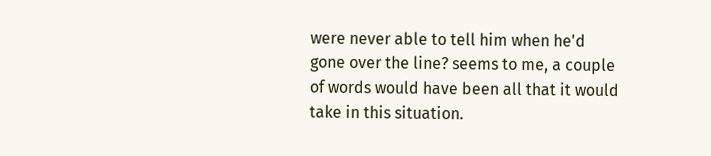were never able to tell him when he'd gone over the line? seems to me, a couple of words would have been all that it would take in this situation.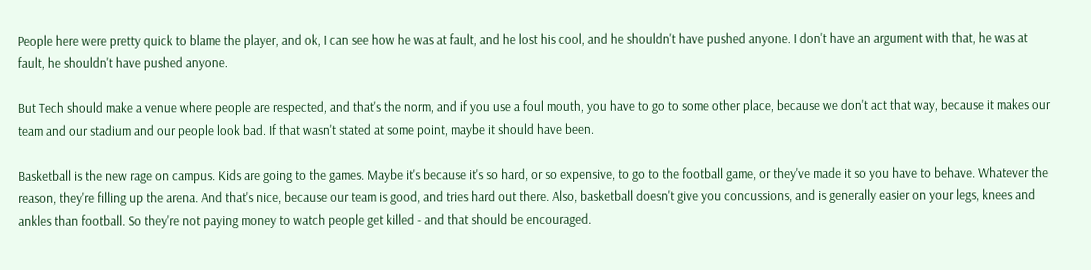People here were pretty quick to blame the player, and ok, I can see how he was at fault, and he lost his cool, and he shouldn't have pushed anyone. I don't have an argument with that, he was at fault, he shouldn't have pushed anyone.

But Tech should make a venue where people are respected, and that's the norm, and if you use a foul mouth, you have to go to some other place, because we don't act that way, because it makes our team and our stadium and our people look bad. If that wasn't stated at some point, maybe it should have been.

Basketball is the new rage on campus. Kids are going to the games. Maybe it's because it's so hard, or so expensive, to go to the football game, or they've made it so you have to behave. Whatever the reason, they're filling up the arena. And that's nice, because our team is good, and tries hard out there. Also, basketball doesn't give you concussions, and is generally easier on your legs, knees and ankles than football. So they're not paying money to watch people get killed - and that should be encouraged.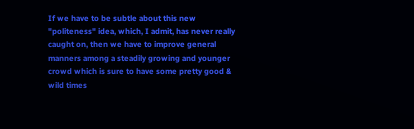If we have to be subtle about this new "politeness" idea, which, I admit, has never really caught on, then we have to improve general manners among a steadily growing and younger crowd which is sure to have some pretty good & wild times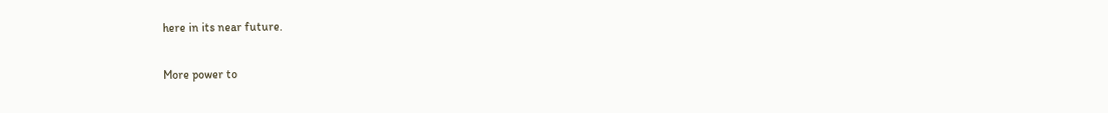here in its near future.

More power to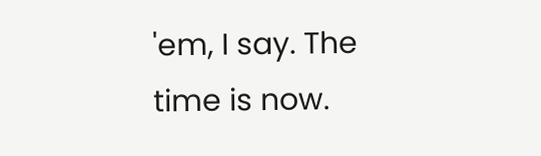'em, I say. The time is now.